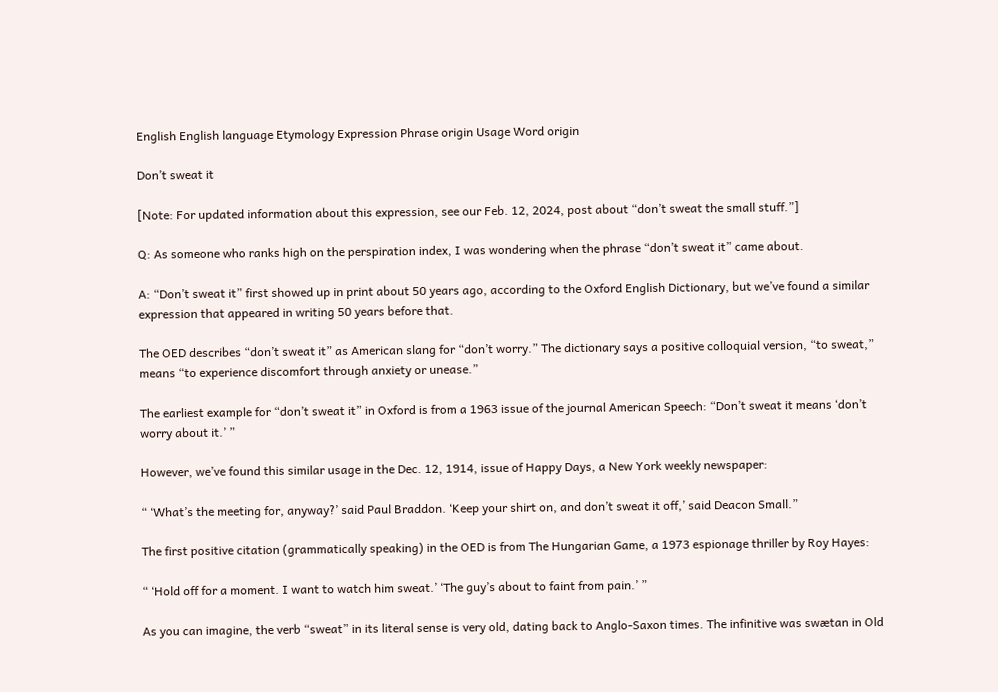English English language Etymology Expression Phrase origin Usage Word origin

Don’t sweat it

[Note: For updated information about this expression, see our Feb. 12, 2024, post about “don’t sweat the small stuff.”]

Q: As someone who ranks high on the perspiration index, I was wondering when the phrase “don’t sweat it” came about.

A: “Don’t sweat it” first showed up in print about 50 years ago, according to the Oxford English Dictionary, but we’ve found a similar expression that appeared in writing 50 years before that.

The OED describes “don’t sweat it” as American slang for “don’t worry.” The dictionary says a positive colloquial version, “to sweat,” means “to experience discomfort through anxiety or unease.”

The earliest example for “don’t sweat it” in Oxford is from a 1963 issue of the journal American Speech: “Don’t sweat it means ‘don’t worry about it.’ ”

However, we’ve found this similar usage in the Dec. 12, 1914, issue of Happy Days, a New York weekly newspaper:

“ ‘What’s the meeting for, anyway?’ said Paul Braddon. ‘Keep your shirt on, and don’t sweat it off,’ said Deacon Small.”

The first positive citation (grammatically speaking) in the OED is from The Hungarian Game, a 1973 espionage thriller by Roy Hayes:

“ ‘Hold off for a moment. I want to watch him sweat.’ ‘The guy’s about to faint from pain.’ ”

As you can imagine, the verb “sweat” in its literal sense is very old, dating back to Anglo-Saxon times. The infinitive was swætan in Old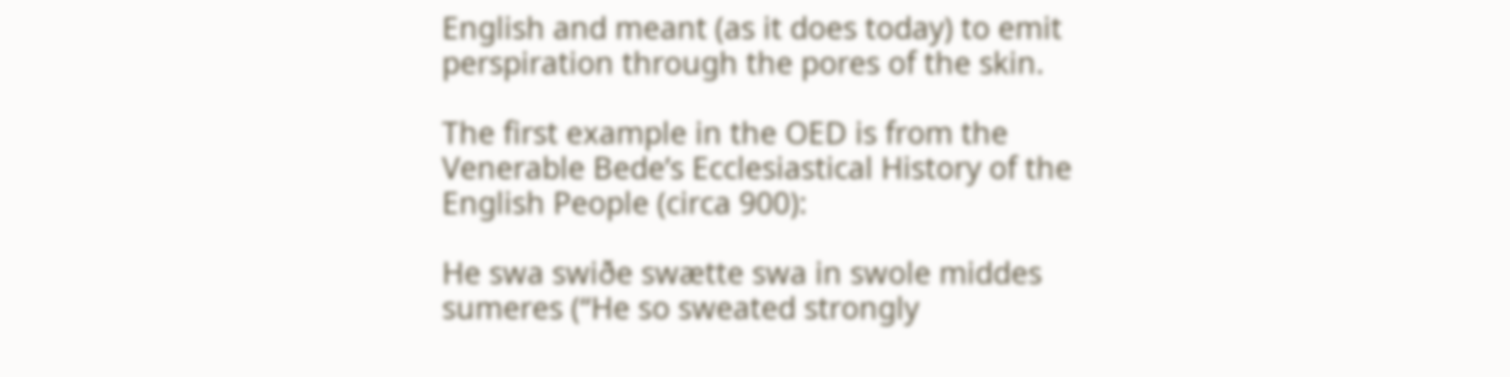English and meant (as it does today) to emit perspiration through the pores of the skin.

The first example in the OED is from the Venerable Bede’s Ecclesiastical History of the English People (circa 900):

He swa swiðe swætte swa in swole middes sumeres (“He so sweated strongly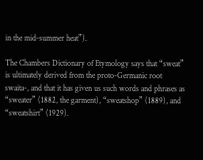in the mid-summer heat”).

The Chambers Dictionary of Etymology says that “sweat” is ultimately derived from the proto-Germanic root swaita-, and that it has given us such words and phrases as “sweater” (1882, the garment), “sweatshop” (1889), and “sweatshirt” (1929).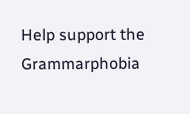Help support the Grammarphobia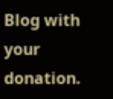Blog with your donation.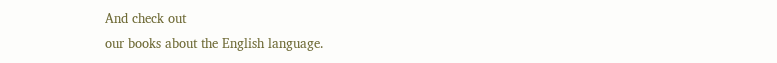And check out
our books about the English language.